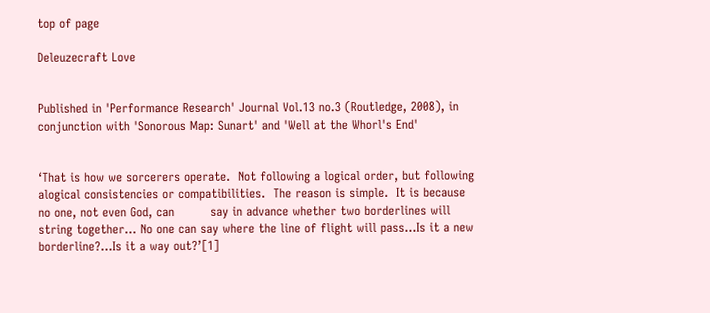top of page

Deleuzecraft Love


Published in 'Performance Research' Journal Vol.13 no.3 (Routledge, 2008), in conjunction with 'Sonorous Map: Sunart' and 'Well at the Whorl's End'


‘That is how we sorcerers operate.  Not following a logical order, but following alogical consistencies or compatibilities.  The reason is simple.  It is because no one, not even God, can         say in advance whether two borderlines will string together… No one can say where the line of flight will pass...Is it a new borderline?...Is it a way out?’[1]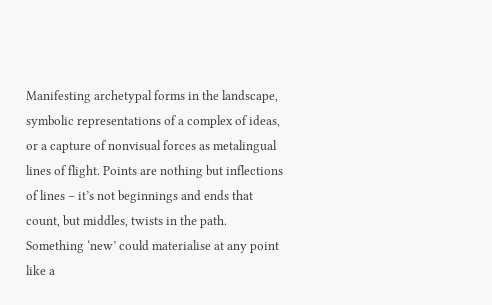Manifesting archetypal forms in the landscape, symbolic representations of a complex of ideas, or a capture of nonvisual forces as metalingual lines of flight. Points are nothing but inflections of lines – it’s not beginnings and ends that count, but middles, twists in the path. Something ‘new’ could materialise at any point like a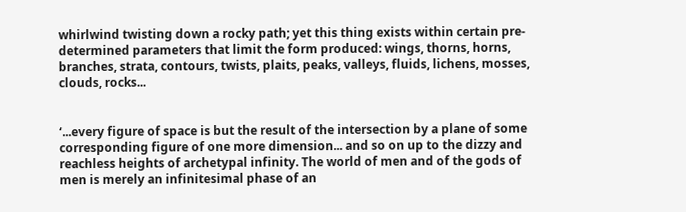whirlwind twisting down a rocky path; yet this thing exists within certain pre-determined parameters that limit the form produced: wings, thorns, horns, branches, strata, contours, twists, plaits, peaks, valleys, fluids, lichens, mosses, clouds, rocks...


‘...every figure of space is but the result of the intersection by a plane of some corresponding figure of one more dimension... and so on up to the dizzy and reachless heights of archetypal infinity. The world of men and of the gods of men is merely an infinitesimal phase of an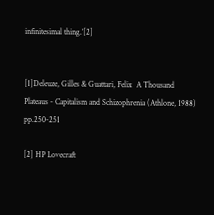infinitesimal thing.’[2]


[1]Deleuze, Gilles & Guattari, Felix  A Thousand Plateaus - Capitalism and Schizophrenia (Athlone, 1988) pp.250-251

[2] HP Lovecraft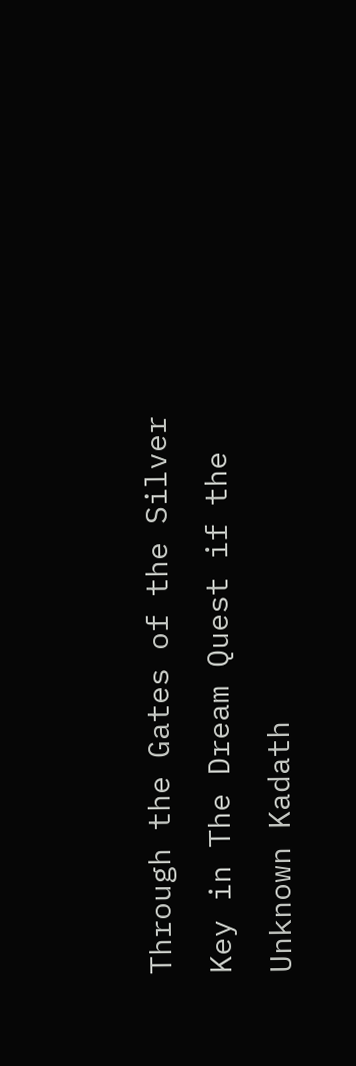Through the Gates of the Silver Key in The Dream Quest if the Unknown Kadath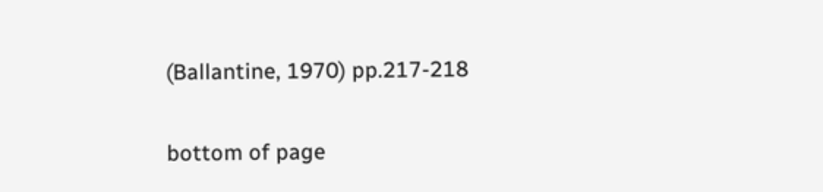(Ballantine, 1970) pp.217-218

bottom of page